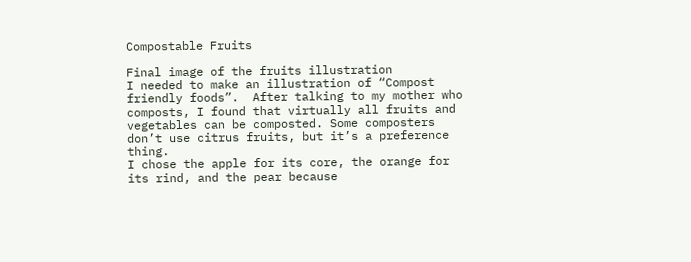Compostable Fruits

Final image of the fruits illustration
I needed to make an illustration of “Compost friendly foods”.  After talking to my mother who composts, I found that virtually all fruits and vegetables can be composted. Some composters don’t use citrus fruits, but it’s a preference thing.
I chose the apple for its core, the orange for its rind, and the pear because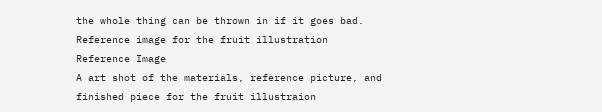the whole thing can be thrown in if it goes bad.
Reference image for the fruit illustration
Reference Image
A art shot of the materials, reference picture, and finished piece for the fruit illustraion